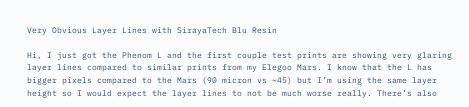Very Obvious Layer Lines with SirayaTech Blu Resin

Hi, I just got the Phenom L and the first couple test prints are showing very glaring layer lines compared to similar prints from my Elegoo Mars. I know that the L has bigger pixels compared to the Mars (90 micron vs ~45) but I’m using the same layer height so I would expect the layer lines to not be much worse really. There’s also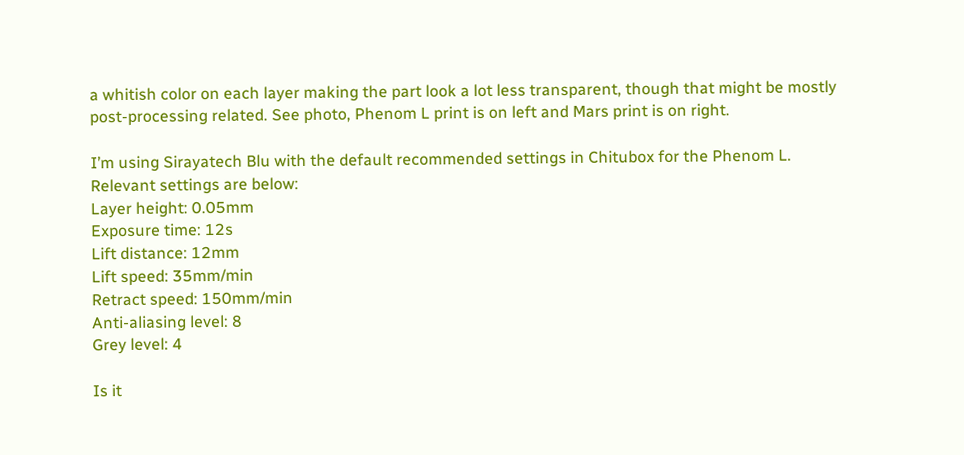a whitish color on each layer making the part look a lot less transparent, though that might be mostly post-processing related. See photo, Phenom L print is on left and Mars print is on right.

I’m using Sirayatech Blu with the default recommended settings in Chitubox for the Phenom L. Relevant settings are below:
Layer height: 0.05mm
Exposure time: 12s
Lift distance: 12mm
Lift speed: 35mm/min
Retract speed: 150mm/min
Anti-aliasing level: 8
Grey level: 4

Is it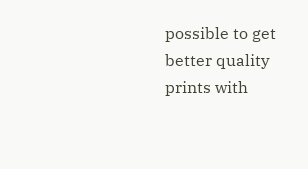possible to get better quality prints with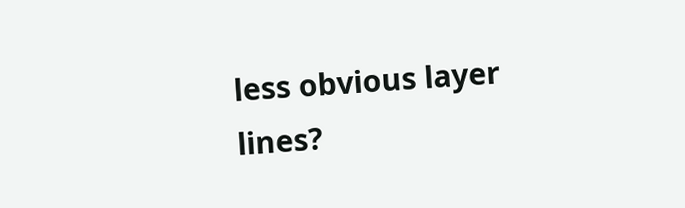less obvious layer lines?